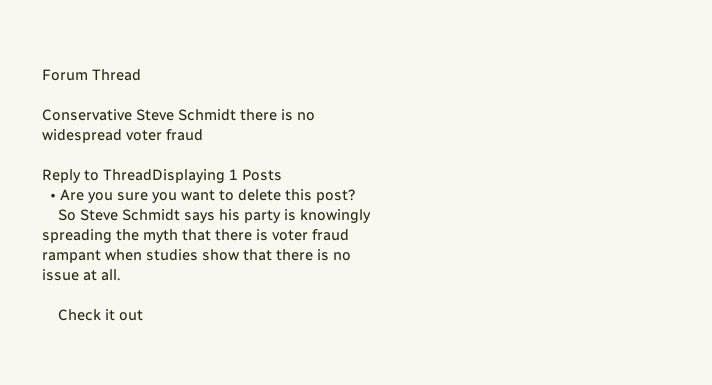Forum Thread

Conservative Steve Schmidt there is no widespread voter fraud

Reply to ThreadDisplaying 1 Posts
  • Are you sure you want to delete this post?
    So Steve Schmidt says his party is knowingly spreading the myth that there is voter fraud rampant when studies show that there is no issue at all.

    Check it out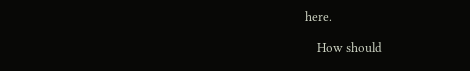here.

    How should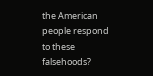the American people respond to these falsehoods?